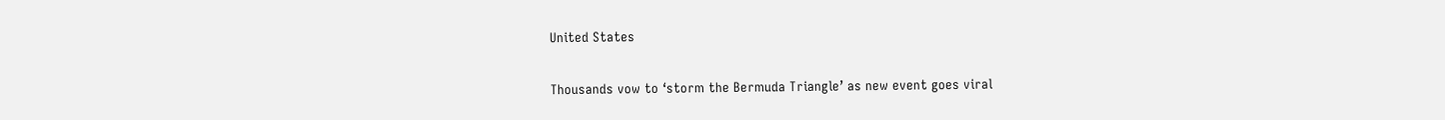United States

Thousands vow to ‘storm the Bermuda Triangle’ as new event goes viral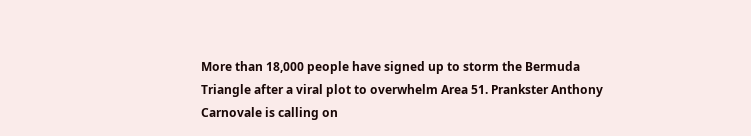More than 18,000 people have signed up to storm the Bermuda Triangle after a viral plot to overwhelm Area 51. Prankster Anthony Carnovale is calling on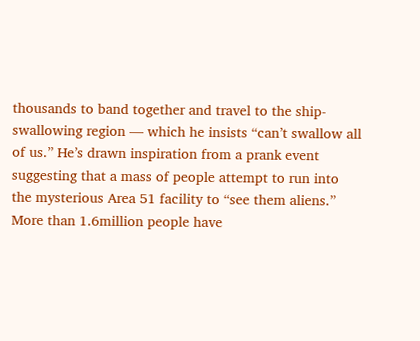thousands to band together and travel to the ship-swallowing region — which he insists “can’t swallow all of us.” He’s drawn inspiration from a prank event suggesting that a mass of people attempt to run into the mysterious Area 51 facility to “see them aliens.” More than 1.6million people have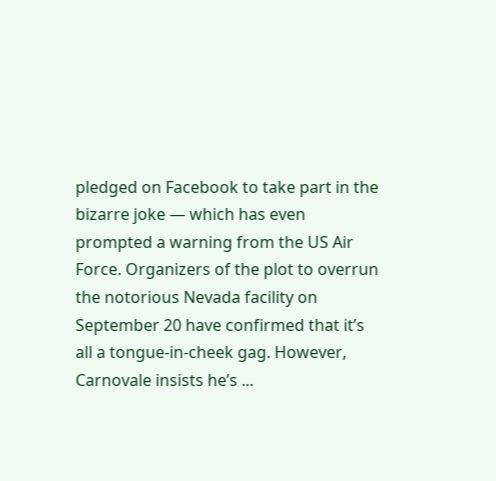pledged on Facebook to take part in the bizarre joke — which has even prompted a warning from the US Air Force. Organizers of the plot to overrun the notorious Nevada facility on September 20 have confirmed that it’s all a tongue-in-cheek gag. However, Carnovale insists he’s ...